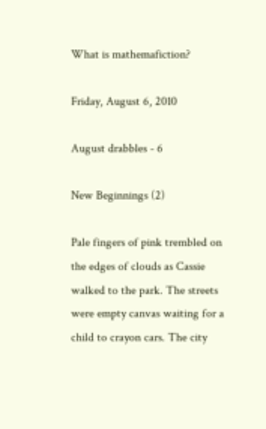What is mathemafiction?

Friday, August 6, 2010

August drabbles - 6

New Beginnings (2)

Pale fingers of pink trembled on the edges of clouds as Cassie walked to the park. The streets were empty canvas waiting for a child to crayon cars. The city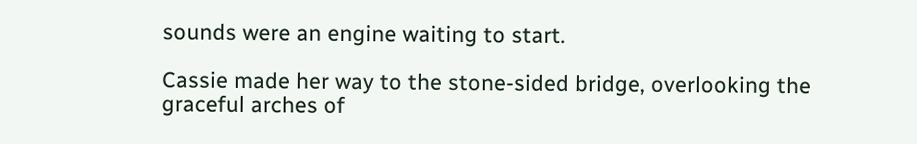sounds were an engine waiting to start.

Cassie made her way to the stone-sided bridge, overlooking the graceful arches of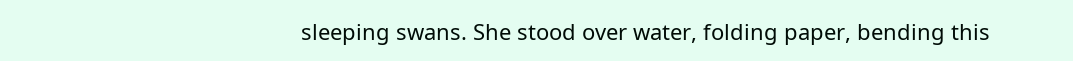sleeping swans. She stood over water, folding paper, bending this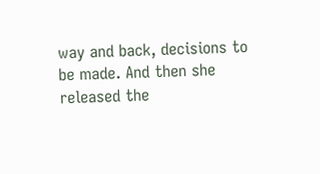way and back, decisions to be made. And then she released the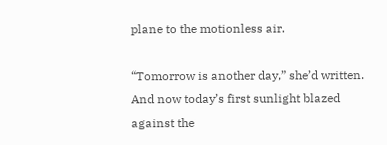plane to the motionless air.

“Tomorrow is another day,” she’d written. And now today’s first sunlight blazed against the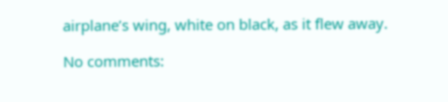airplane’s wing, white on black, as it flew away.

No comments: